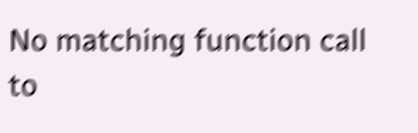No matching function call to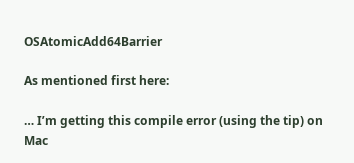OSAtomicAdd64Barrier

As mentioned first here:

… I’m getting this compile error (using the tip) on Mac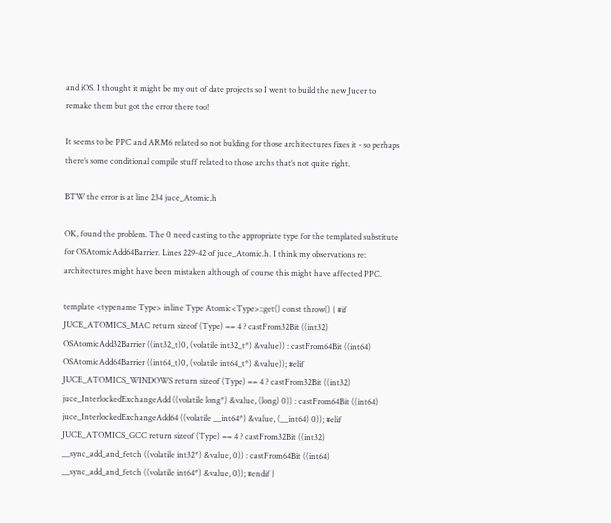and iOS. I thought it might be my out of date projects so I went to build the new Jucer to remake them but got the error there too!

It seems to be PPC and ARM6 related so not bulding for those architectures fixes it - so perhaps there’s some conditional compile stuff related to those archs that’s not quite right.

BTW the error is at line 234 juce_Atomic.h

OK, found the problem. The 0 need casting to the appropriate type for the templated substitute for OSAtomicAdd64Barrier. Lines 229-42 of juce_Atomic.h. I think my observations re: architectures might have been mistaken although of course this might have affected PPC.

template <typename Type> inline Type Atomic<Type>::get() const throw() { #if JUCE_ATOMICS_MAC return sizeof (Type) == 4 ? castFrom32Bit ((int32) OSAtomicAdd32Barrier ((int32_t)0, (volatile int32_t*) &value)) : castFrom64Bit ((int64) OSAtomicAdd64Barrier ((int64_t)0, (volatile int64_t*) &value)); #elif JUCE_ATOMICS_WINDOWS return sizeof (Type) == 4 ? castFrom32Bit ((int32) juce_InterlockedExchangeAdd ((volatile long*) &value, (long) 0)) : castFrom64Bit ((int64) juce_InterlockedExchangeAdd64 ((volatile __int64*) &value, (__int64) 0)); #elif JUCE_ATOMICS_GCC return sizeof (Type) == 4 ? castFrom32Bit ((int32) __sync_add_and_fetch ((volatile int32*) &value, 0)) : castFrom64Bit ((int64) __sync_add_and_fetch ((volatile int64*) &value, 0)); #endif }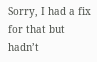Sorry, I had a fix for that but hadn’t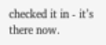checked it in - it’s there now.